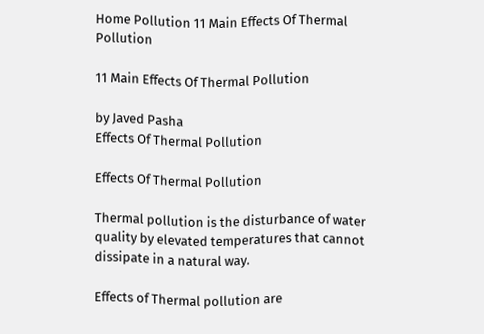Home Pollution 11 Main Effects Of Thermal Pollution

11 Main Effects Of Thermal Pollution

by Javed Pasha
Effects Of Thermal Pollution

Effects Of Thermal Pollution

Thermal pollution is the disturbance of water quality by elevated temperatures that cannot dissipate in a natural way.

Effects of Thermal pollution are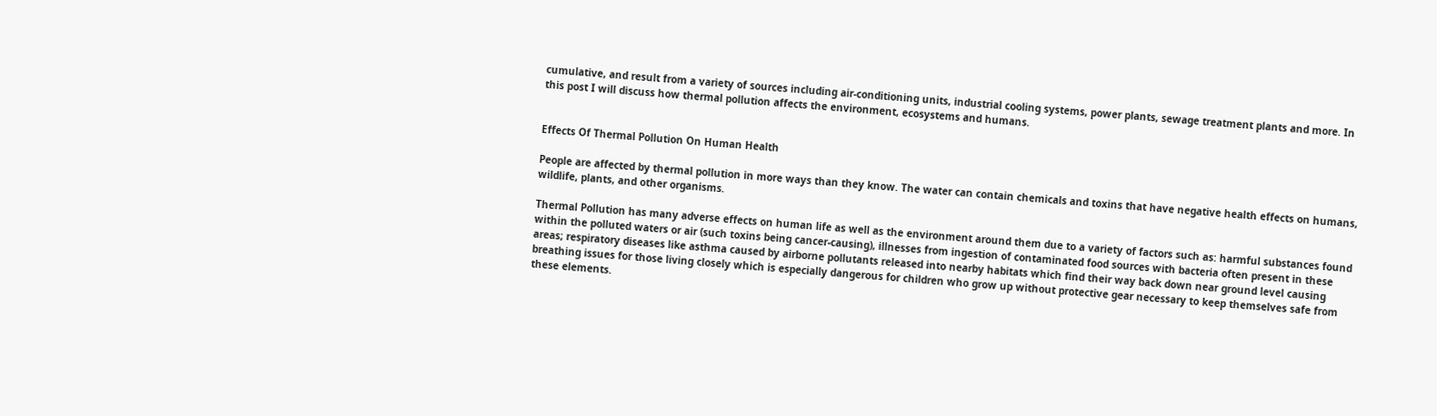cumulative, and result from a variety of sources including air-conditioning units, industrial cooling systems, power plants, sewage treatment plants and more. In this post I will discuss how thermal pollution affects the environment, ecosystems and humans.


Effects Of Thermal Pollution On Human Health

People are affected by thermal pollution in more ways than they know. The water can contain chemicals and toxins that have negative health effects on humans, wildlife, plants, and other organisms.

Thermal Pollution has many adverse effects on human life as well as the environment around them due to a variety of factors such as: harmful substances found within the polluted waters or air (such toxins being cancer-causing), illnesses from ingestion of contaminated food sources with bacteria often present in these areas; respiratory diseases like asthma caused by airborne pollutants released into nearby habitats which find their way back down near ground level causing breathing issues for those living closely which is especially dangerous for children who grow up without protective gear necessary to keep themselves safe from these elements.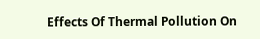Effects Of Thermal Pollution On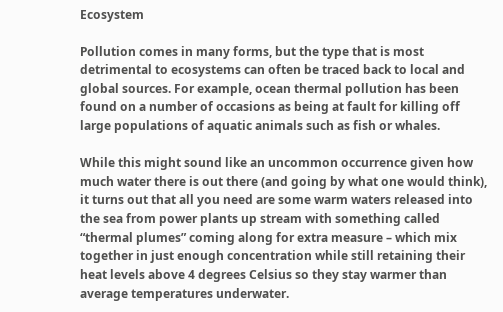Ecosystem

Pollution comes in many forms, but the type that is most detrimental to ecosystems can often be traced back to local and global sources. For example, ocean thermal pollution has been found on a number of occasions as being at fault for killing off large populations of aquatic animals such as fish or whales.

While this might sound like an uncommon occurrence given how much water there is out there (and going by what one would think), it turns out that all you need are some warm waters released into the sea from power plants up stream with something called “thermal plumes” coming along for extra measure – which mix together in just enough concentration while still retaining their heat levels above 4 degrees Celsius so they stay warmer than average temperatures underwater.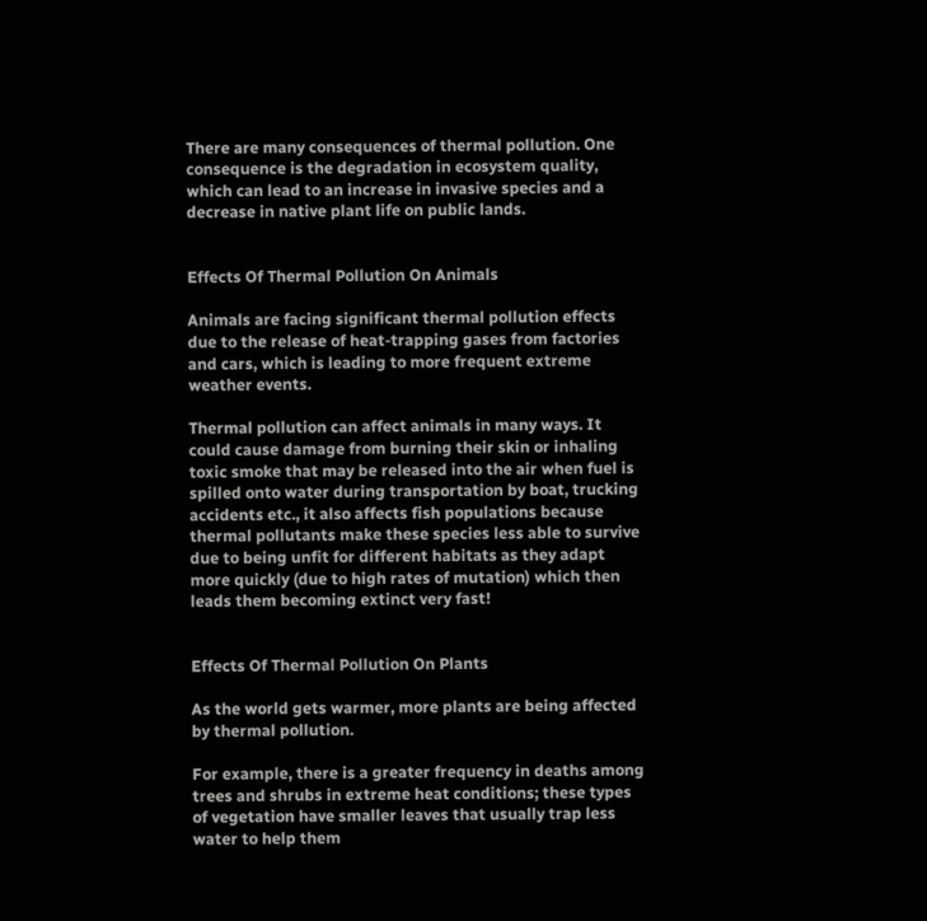There are many consequences of thermal pollution. One consequence is the degradation in ecosystem quality, which can lead to an increase in invasive species and a decrease in native plant life on public lands.


Effects Of Thermal Pollution On Animals

Animals are facing significant thermal pollution effects due to the release of heat-trapping gases from factories and cars, which is leading to more frequent extreme weather events.

Thermal pollution can affect animals in many ways. It could cause damage from burning their skin or inhaling toxic smoke that may be released into the air when fuel is spilled onto water during transportation by boat, trucking accidents etc., it also affects fish populations because thermal pollutants make these species less able to survive due to being unfit for different habitats as they adapt more quickly (due to high rates of mutation) which then leads them becoming extinct very fast!


Effects Of Thermal Pollution On Plants

As the world gets warmer, more plants are being affected by thermal pollution.

For example, there is a greater frequency in deaths among trees and shrubs in extreme heat conditions; these types of vegetation have smaller leaves that usually trap less water to help them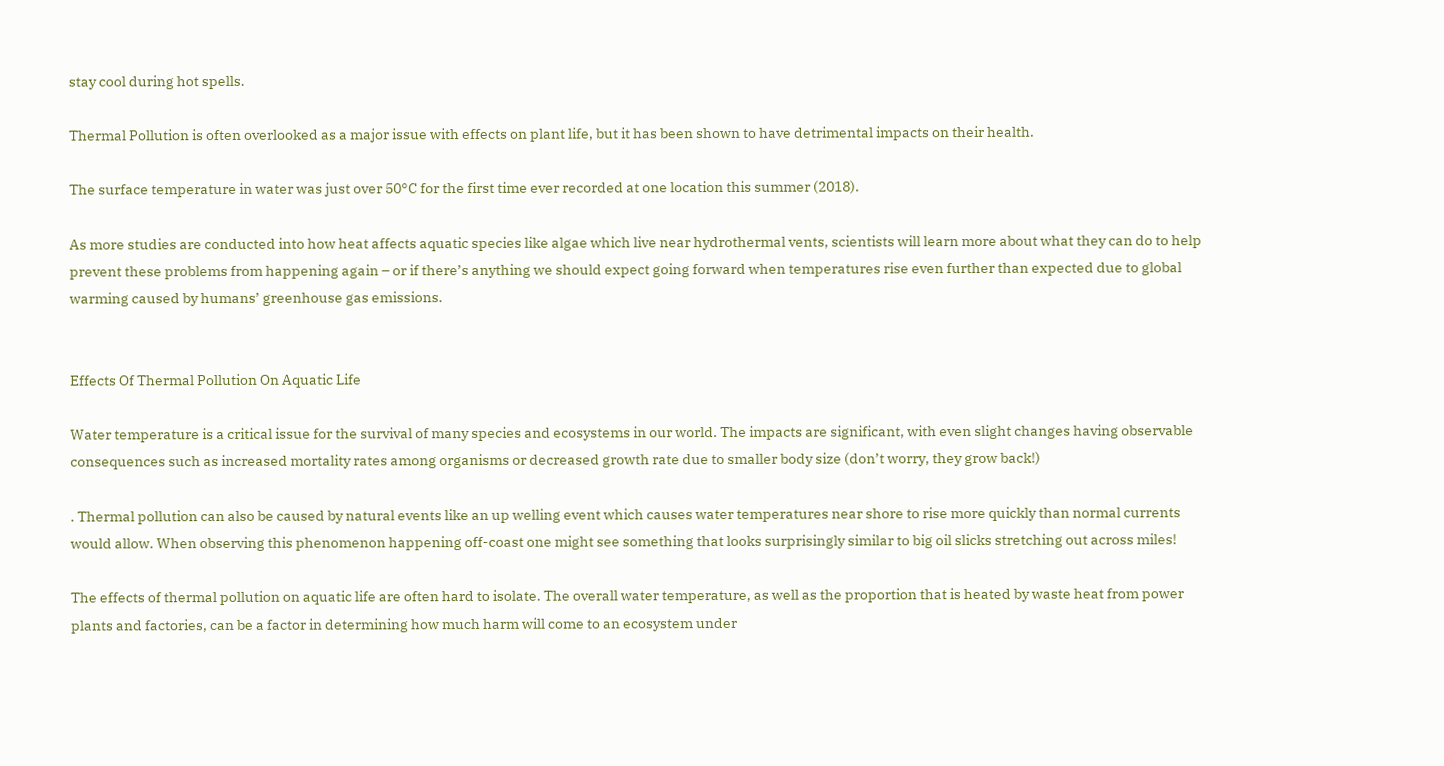stay cool during hot spells.

Thermal Pollution is often overlooked as a major issue with effects on plant life, but it has been shown to have detrimental impacts on their health.

The surface temperature in water was just over 50°C for the first time ever recorded at one location this summer (2018).

As more studies are conducted into how heat affects aquatic species like algae which live near hydrothermal vents, scientists will learn more about what they can do to help prevent these problems from happening again – or if there’s anything we should expect going forward when temperatures rise even further than expected due to global warming caused by humans’ greenhouse gas emissions.


Effects Of Thermal Pollution On Aquatic Life

Water temperature is a critical issue for the survival of many species and ecosystems in our world. The impacts are significant, with even slight changes having observable consequences such as increased mortality rates among organisms or decreased growth rate due to smaller body size (don’t worry, they grow back!)

. Thermal pollution can also be caused by natural events like an up welling event which causes water temperatures near shore to rise more quickly than normal currents would allow. When observing this phenomenon happening off-coast one might see something that looks surprisingly similar to big oil slicks stretching out across miles!

The effects of thermal pollution on aquatic life are often hard to isolate. The overall water temperature, as well as the proportion that is heated by waste heat from power plants and factories, can be a factor in determining how much harm will come to an ecosystem under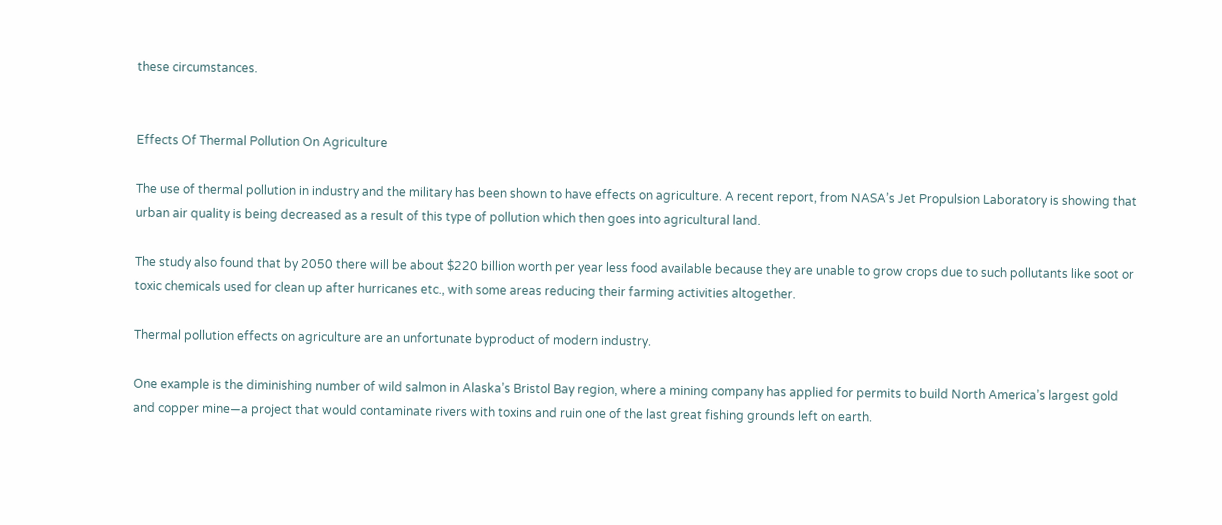these circumstances.


Effects Of Thermal Pollution On Agriculture

The use of thermal pollution in industry and the military has been shown to have effects on agriculture. A recent report, from NASA’s Jet Propulsion Laboratory is showing that urban air quality is being decreased as a result of this type of pollution which then goes into agricultural land.

The study also found that by 2050 there will be about $220 billion worth per year less food available because they are unable to grow crops due to such pollutants like soot or toxic chemicals used for clean up after hurricanes etc., with some areas reducing their farming activities altogether.

Thermal pollution effects on agriculture are an unfortunate byproduct of modern industry.

One example is the diminishing number of wild salmon in Alaska’s Bristol Bay region, where a mining company has applied for permits to build North America’s largest gold and copper mine—a project that would contaminate rivers with toxins and ruin one of the last great fishing grounds left on earth.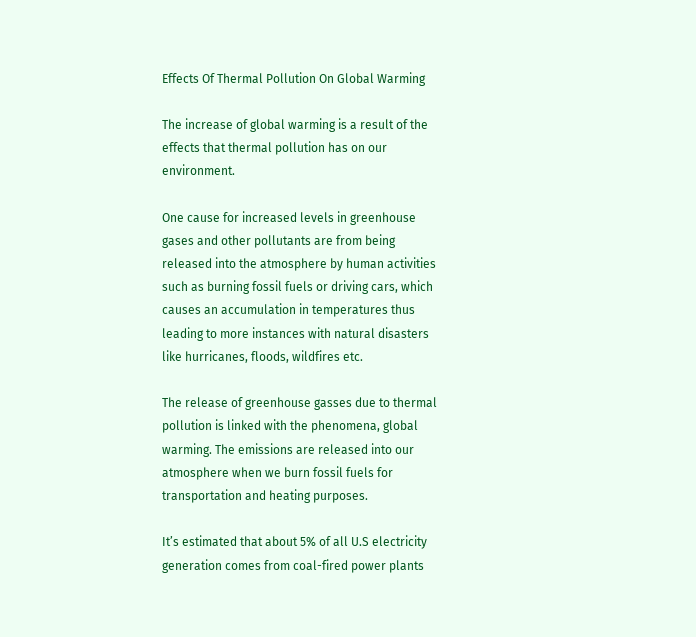Effects Of Thermal Pollution On Global Warming

The increase of global warming is a result of the effects that thermal pollution has on our environment.

One cause for increased levels in greenhouse gases and other pollutants are from being released into the atmosphere by human activities such as burning fossil fuels or driving cars, which causes an accumulation in temperatures thus leading to more instances with natural disasters like hurricanes, floods, wildfires etc.

The release of greenhouse gasses due to thermal pollution is linked with the phenomena, global warming. The emissions are released into our atmosphere when we burn fossil fuels for transportation and heating purposes.

It’s estimated that about 5% of all U.S electricity generation comes from coal-fired power plants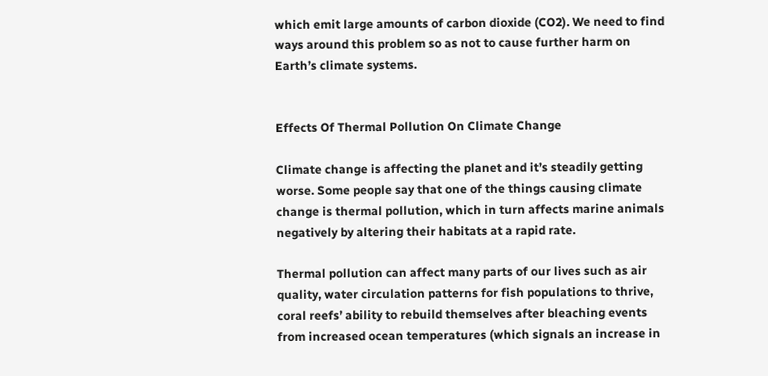which emit large amounts of carbon dioxide (CO2). We need to find ways around this problem so as not to cause further harm on Earth’s climate systems.


Effects Of Thermal Pollution On Climate Change

Climate change is affecting the planet and it’s steadily getting worse. Some people say that one of the things causing climate change is thermal pollution, which in turn affects marine animals negatively by altering their habitats at a rapid rate.

Thermal pollution can affect many parts of our lives such as air quality, water circulation patterns for fish populations to thrive, coral reefs’ ability to rebuild themselves after bleaching events from increased ocean temperatures (which signals an increase in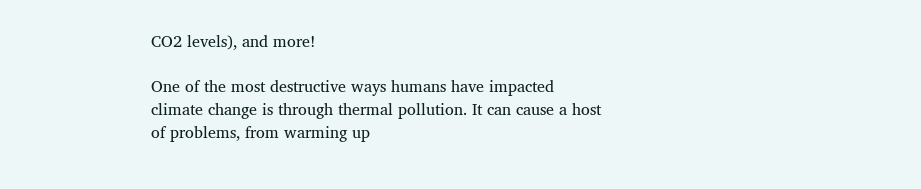CO2 levels), and more!

One of the most destructive ways humans have impacted climate change is through thermal pollution. It can cause a host of problems, from warming up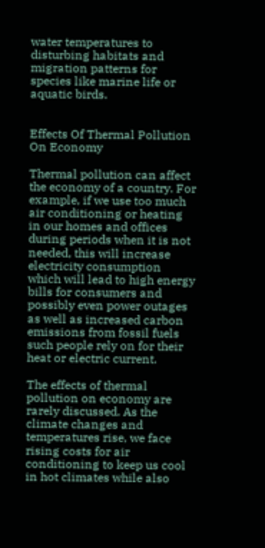water temperatures to disturbing habitats and migration patterns for species like marine life or aquatic birds.


Effects Of Thermal Pollution On Economy

Thermal pollution can affect the economy of a country. For example, if we use too much air conditioning or heating in our homes and offices during periods when it is not needed, this will increase electricity consumption which will lead to high energy bills for consumers and possibly even power outages as well as increased carbon emissions from fossil fuels such people rely on for their heat or electric current.

The effects of thermal pollution on economy are rarely discussed. As the climate changes and temperatures rise, we face rising costs for air conditioning to keep us cool in hot climates while also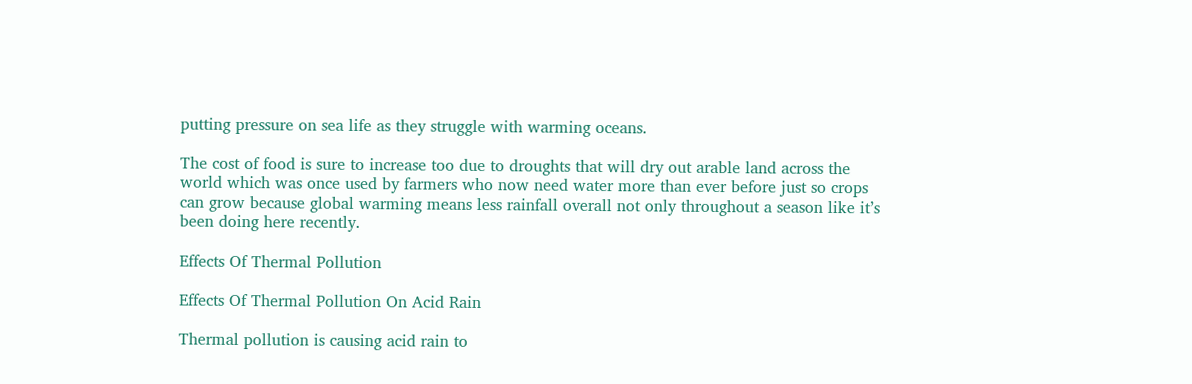putting pressure on sea life as they struggle with warming oceans.

The cost of food is sure to increase too due to droughts that will dry out arable land across the world which was once used by farmers who now need water more than ever before just so crops can grow because global warming means less rainfall overall not only throughout a season like it’s been doing here recently.

Effects Of Thermal Pollution

Effects Of Thermal Pollution On Acid Rain

Thermal pollution is causing acid rain to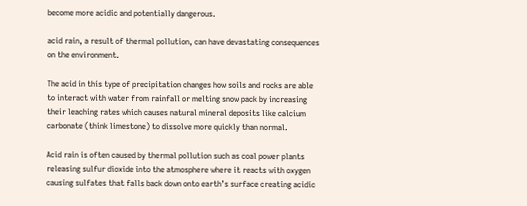become more acidic and potentially dangerous.

acid rain, a result of thermal pollution, can have devastating consequences on the environment.

The acid in this type of precipitation changes how soils and rocks are able to interact with water from rainfall or melting snow pack by increasing their leaching rates which causes natural mineral deposits like calcium carbonate (think limestone) to dissolve more quickly than normal.

Acid rain is often caused by thermal pollution such as coal power plants releasing sulfur dioxide into the atmosphere where it reacts with oxygen causing sulfates that falls back down onto earth’s surface creating acidic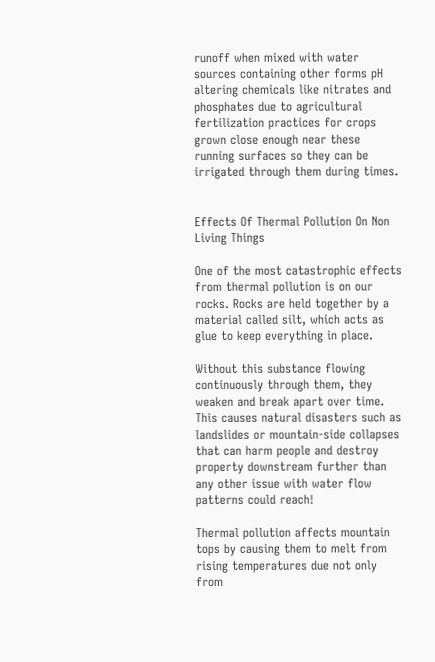runoff when mixed with water sources containing other forms pH altering chemicals like nitrates and phosphates due to agricultural fertilization practices for crops grown close enough near these running surfaces so they can be irrigated through them during times.


Effects Of Thermal Pollution On Non Living Things

One of the most catastrophic effects from thermal pollution is on our rocks. Rocks are held together by a material called silt, which acts as glue to keep everything in place.

Without this substance flowing continuously through them, they weaken and break apart over time. This causes natural disasters such as landslides or mountain-side collapses that can harm people and destroy property downstream further than any other issue with water flow patterns could reach!

Thermal pollution affects mountain tops by causing them to melt from rising temperatures due not only from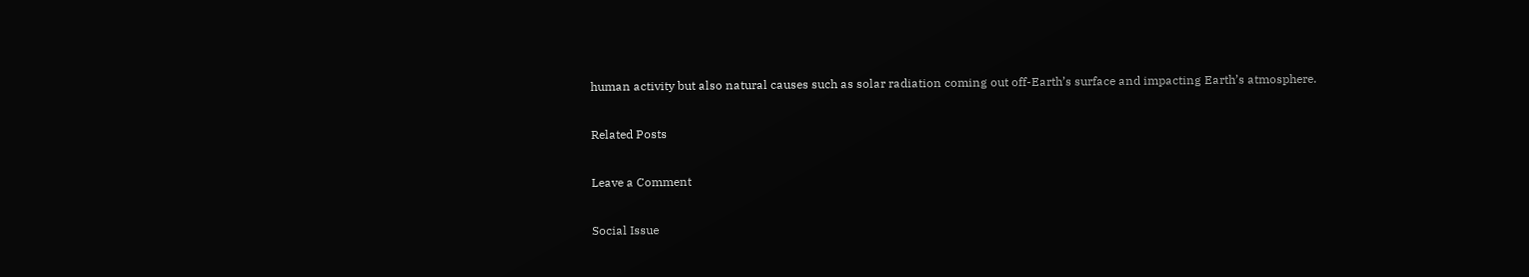human activity but also natural causes such as solar radiation coming out off-Earth’s surface and impacting Earth’s atmosphere.

Related Posts

Leave a Comment

Social Issue